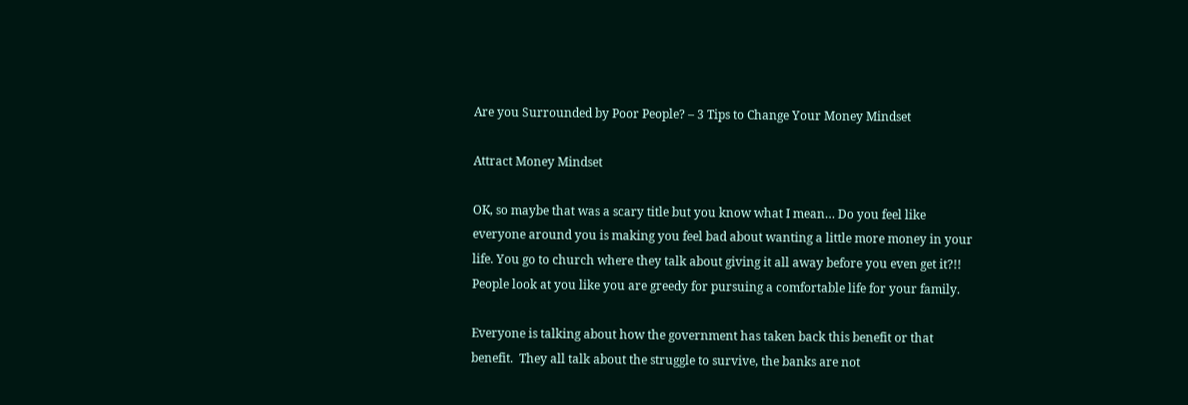Are you Surrounded by Poor People? – 3 Tips to Change Your Money Mindset

Attract Money Mindset

OK, so maybe that was a scary title but you know what I mean… Do you feel like everyone around you is making you feel bad about wanting a little more money in your life. You go to church where they talk about giving it all away before you even get it?!!  People look at you like you are greedy for pursuing a comfortable life for your family.

Everyone is talking about how the government has taken back this benefit or that benefit.  They all talk about the struggle to survive, the banks are not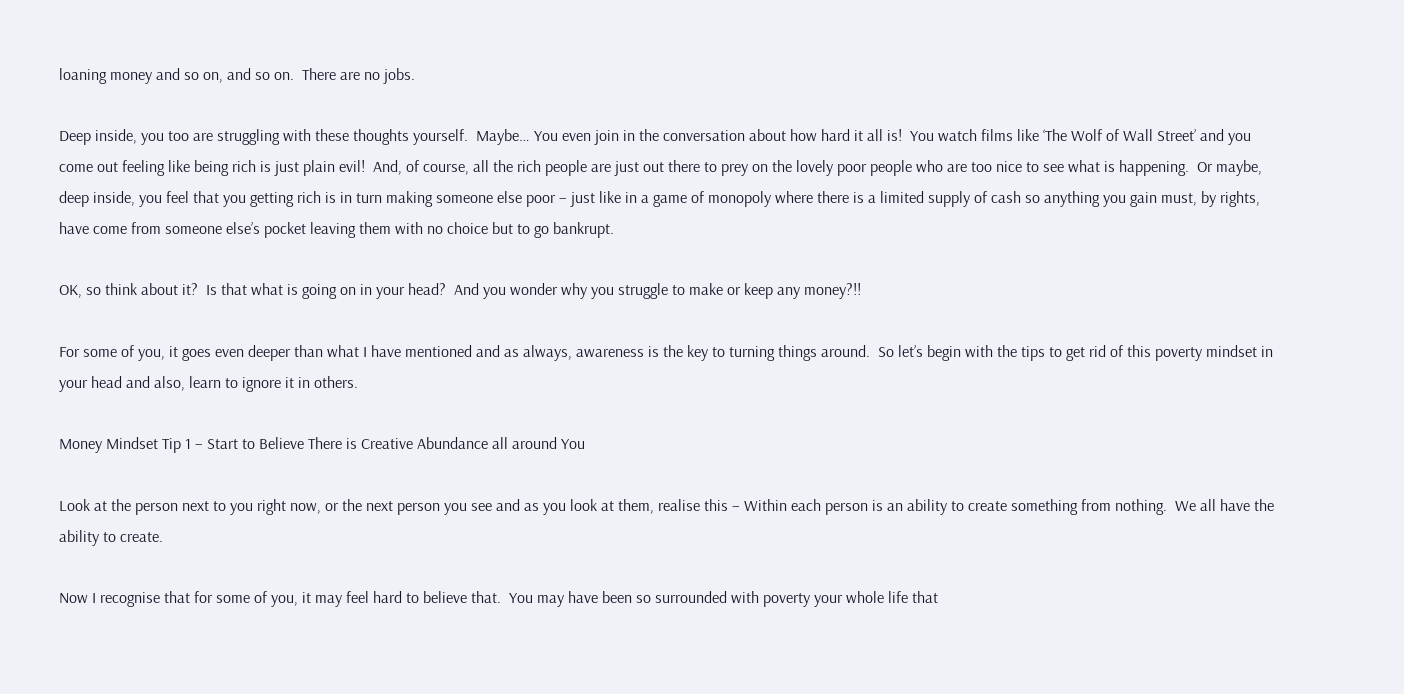loaning money and so on, and so on.  There are no jobs.

Deep inside, you too are struggling with these thoughts yourself.  Maybe… You even join in the conversation about how hard it all is!  You watch films like ‘The Wolf of Wall Street’ and you come out feeling like being rich is just plain evil!  And, of course, all the rich people are just out there to prey on the lovely poor people who are too nice to see what is happening.  Or maybe, deep inside, you feel that you getting rich is in turn making someone else poor – just like in a game of monopoly where there is a limited supply of cash so anything you gain must, by rights, have come from someone else’s pocket leaving them with no choice but to go bankrupt.

OK, so think about it?  Is that what is going on in your head?  And you wonder why you struggle to make or keep any money?!!

For some of you, it goes even deeper than what I have mentioned and as always, awareness is the key to turning things around.  So let’s begin with the tips to get rid of this poverty mindset in your head and also, learn to ignore it in others.

Money Mindset Tip 1 – Start to Believe There is Creative Abundance all around You

Look at the person next to you right now, or the next person you see and as you look at them, realise this – Within each person is an ability to create something from nothing.  We all have the ability to create.

Now I recognise that for some of you, it may feel hard to believe that.  You may have been so surrounded with poverty your whole life that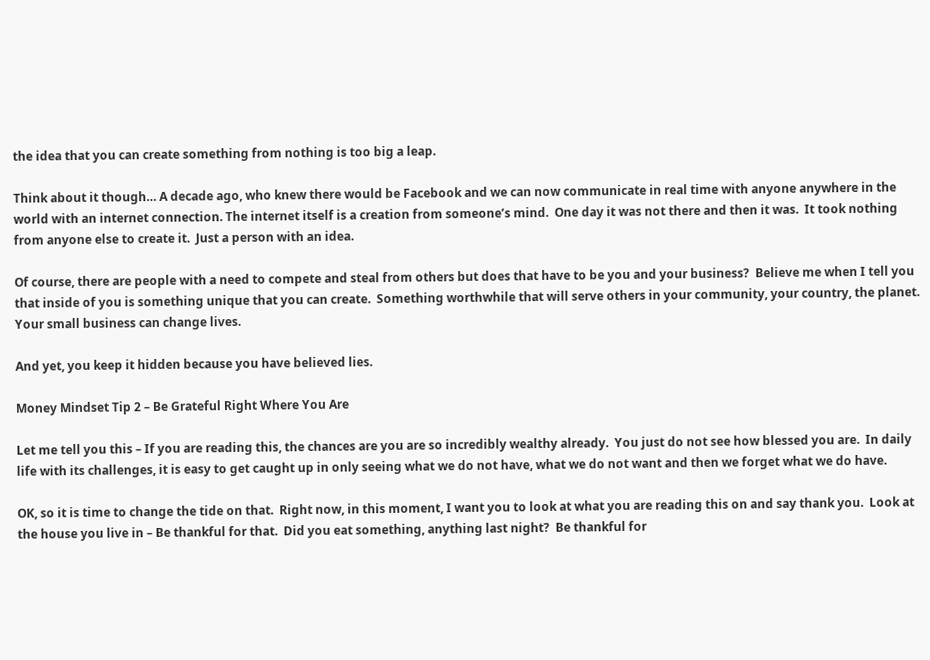the idea that you can create something from nothing is too big a leap.

Think about it though… A decade ago, who knew there would be Facebook and we can now communicate in real time with anyone anywhere in the world with an internet connection. The internet itself is a creation from someone’s mind.  One day it was not there and then it was.  It took nothing from anyone else to create it.  Just a person with an idea.

Of course, there are people with a need to compete and steal from others but does that have to be you and your business?  Believe me when I tell you that inside of you is something unique that you can create.  Something worthwhile that will serve others in your community, your country, the planet.   Your small business can change lives.

And yet, you keep it hidden because you have believed lies.

Money Mindset Tip 2 – Be Grateful Right Where You Are

Let me tell you this – If you are reading this, the chances are you are so incredibly wealthy already.  You just do not see how blessed you are.  In daily life with its challenges, it is easy to get caught up in only seeing what we do not have, what we do not want and then we forget what we do have.

OK, so it is time to change the tide on that.  Right now, in this moment, I want you to look at what you are reading this on and say thank you.  Look at the house you live in – Be thankful for that.  Did you eat something, anything last night?  Be thankful for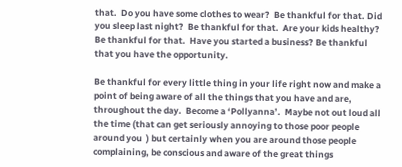that.  Do you have some clothes to wear?  Be thankful for that. Did you sleep last night?  Be thankful for that.  Are your kids healthy?  Be thankful for that.  Have you started a business? Be thankful that you have the opportunity.

Be thankful for every little thing in your life right now and make a point of being aware of all the things that you have and are, throughout the day.  Become a ‘Pollyanna’.  Maybe not out loud all the time (that can get seriously annoying to those poor people around you  ) but certainly when you are around those people complaining, be conscious and aware of the great things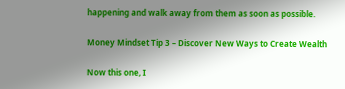happening and walk away from them as soon as possible.

Money Mindset Tip 3 – Discover New Ways to Create Wealth

Now this one, I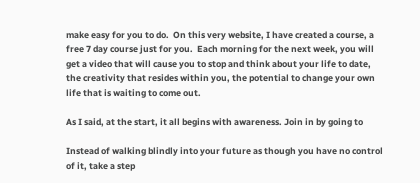make easy for you to do.  On this very website, I have created a course, a free 7 day course just for you.  Each morning for the next week, you will get a video that will cause you to stop and think about your life to date, the creativity that resides within you, the potential to change your own life that is waiting to come out.

As I said, at the start, it all begins with awareness. Join in by going to

Instead of walking blindly into your future as though you have no control of it, take a step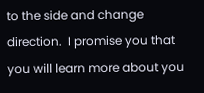to the side and change direction.  I promise you that you will learn more about you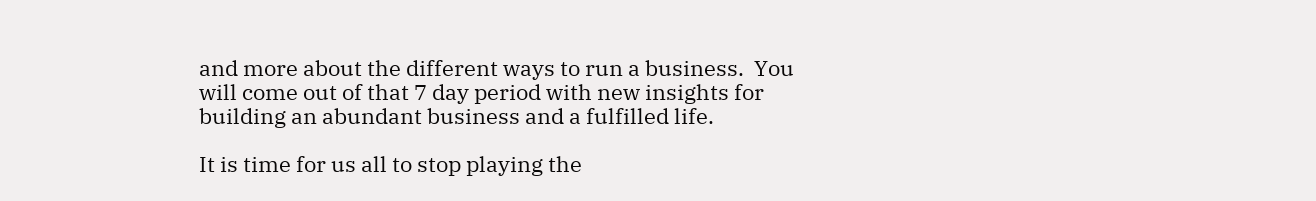and more about the different ways to run a business.  You will come out of that 7 day period with new insights for building an abundant business and a fulfilled life.

It is time for us all to stop playing the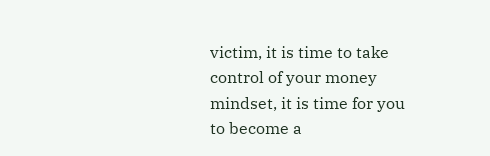victim, it is time to take control of your money mindset, it is time for you to become a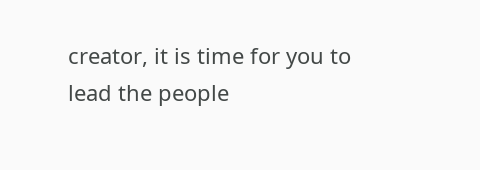creator, it is time for you to lead the people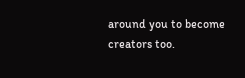around you to become creators too.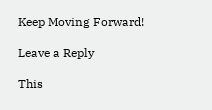Keep Moving Forward!

Leave a Reply

This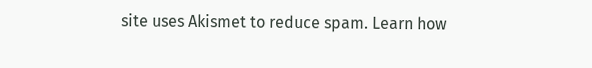site uses Akismet to reduce spam. Learn how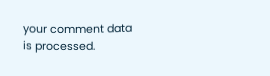your comment data is processed.